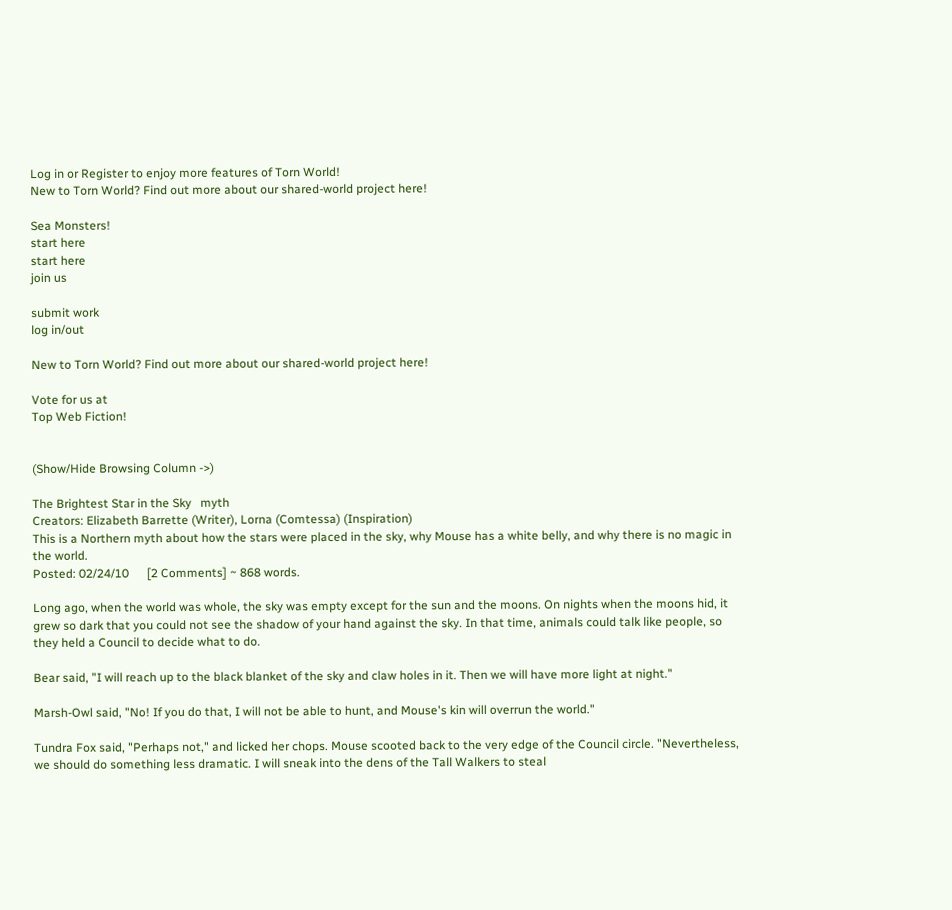Log in or Register to enjoy more features of Torn World!
New to Torn World? Find out more about our shared-world project here!

Sea Monsters!
start here
start here
join us

submit work
log in/out

New to Torn World? Find out more about our shared-world project here!

Vote for us at
Top Web Fiction!


(Show/Hide Browsing Column ->)

The Brightest Star in the Sky   myth
Creators: Elizabeth Barrette (Writer), Lorna (Comtessa) (Inspiration)
This is a Northern myth about how the stars were placed in the sky, why Mouse has a white belly, and why there is no magic in the world.
Posted: 02/24/10      [2 Comments] ~ 868 words.

Long ago, when the world was whole, the sky was empty except for the sun and the moons. On nights when the moons hid, it grew so dark that you could not see the shadow of your hand against the sky. In that time, animals could talk like people, so they held a Council to decide what to do.

Bear said, "I will reach up to the black blanket of the sky and claw holes in it. Then we will have more light at night."

Marsh-Owl said, "No! If you do that, I will not be able to hunt, and Mouse's kin will overrun the world."

Tundra Fox said, "Perhaps not," and licked her chops. Mouse scooted back to the very edge of the Council circle. "Nevertheless, we should do something less dramatic. I will sneak into the dens of the Tall Walkers to steal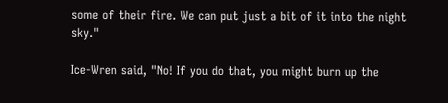some of their fire. We can put just a bit of it into the night sky."

Ice-Wren said, "No! If you do that, you might burn up the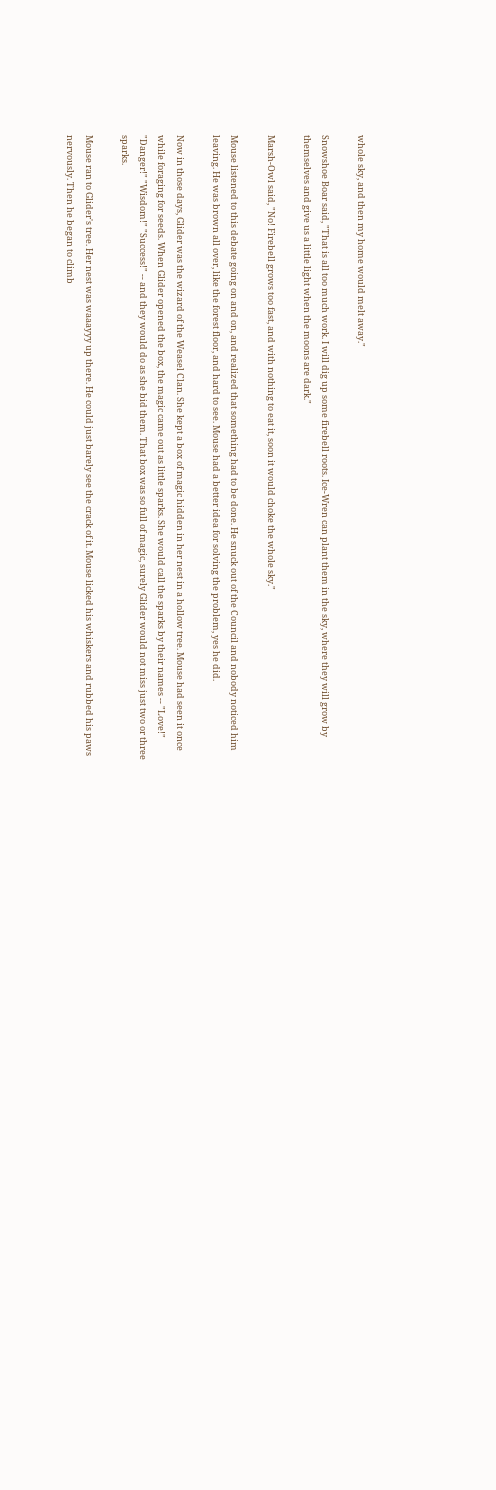whole sky, and then my home would melt away."

Snowshoe Boar said, "That is all too much work. I will dig up some firebell roots. Ice-Wren can plant them in the sky, where they will grow by themselves and give us a little light when the moons are dark."

Marsh-Owl said, "No! Firebell grows too fast, and with nothing to eat it, soon it would choke the whole sky."

Mouse listened to this debate going on and on, and realized that something had to be done. He snuck out of the Council and nobody noticed him leaving. He was brown all over, like the forest floor, and hard to see. Mouse had a better idea for solving the problem, yes he did.

Now in those days, Glider was the wizard of the Weasel Clan. She kept a box of magic hidden in her nest in a hollow tree. Mouse had seen it once while foraging for seeds. When Glider opened the box, the magic came out as little sparks. She would call the sparks by their names -- "Love!" "Danger!" "Wisdom!" "Success!" -- and they would do as she bid them. That box was so full of magic, surely Glider would not miss just two or three sparks.

Mouse ran to Glider's tree. Her nest was waaayyy up there. He could just barely see the crack of it. Mouse licked his whiskers and rubbed his paws nervously. Then he began to climb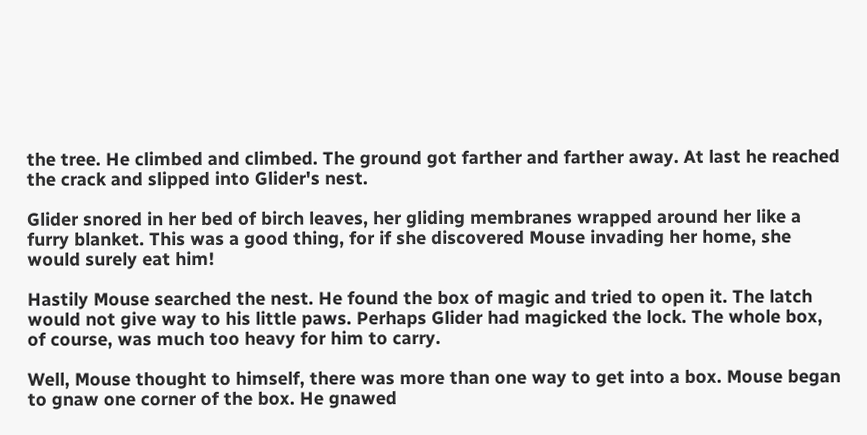the tree. He climbed and climbed. The ground got farther and farther away. At last he reached the crack and slipped into Glider's nest.

Glider snored in her bed of birch leaves, her gliding membranes wrapped around her like a furry blanket. This was a good thing, for if she discovered Mouse invading her home, she would surely eat him!

Hastily Mouse searched the nest. He found the box of magic and tried to open it. The latch would not give way to his little paws. Perhaps Glider had magicked the lock. The whole box, of course, was much too heavy for him to carry.

Well, Mouse thought to himself, there was more than one way to get into a box. Mouse began to gnaw one corner of the box. He gnawed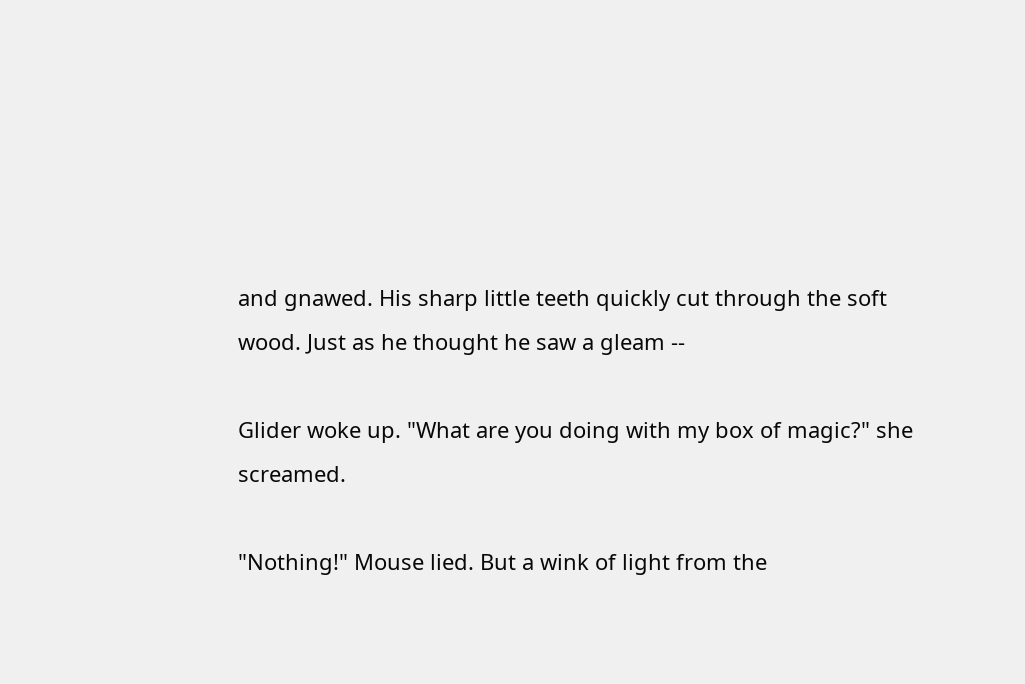and gnawed. His sharp little teeth quickly cut through the soft wood. Just as he thought he saw a gleam --

Glider woke up. "What are you doing with my box of magic?" she screamed.

"Nothing!" Mouse lied. But a wink of light from the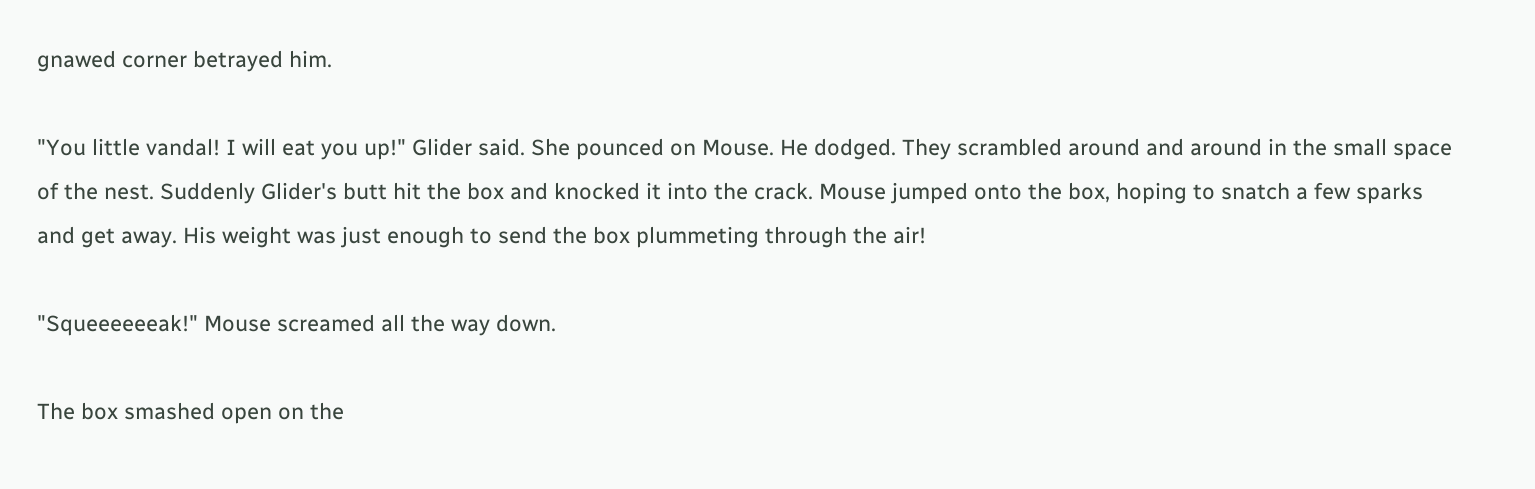gnawed corner betrayed him.

"You little vandal! I will eat you up!" Glider said. She pounced on Mouse. He dodged. They scrambled around and around in the small space of the nest. Suddenly Glider's butt hit the box and knocked it into the crack. Mouse jumped onto the box, hoping to snatch a few sparks and get away. His weight was just enough to send the box plummeting through the air!

"Squeeeeeeak!" Mouse screamed all the way down.

The box smashed open on the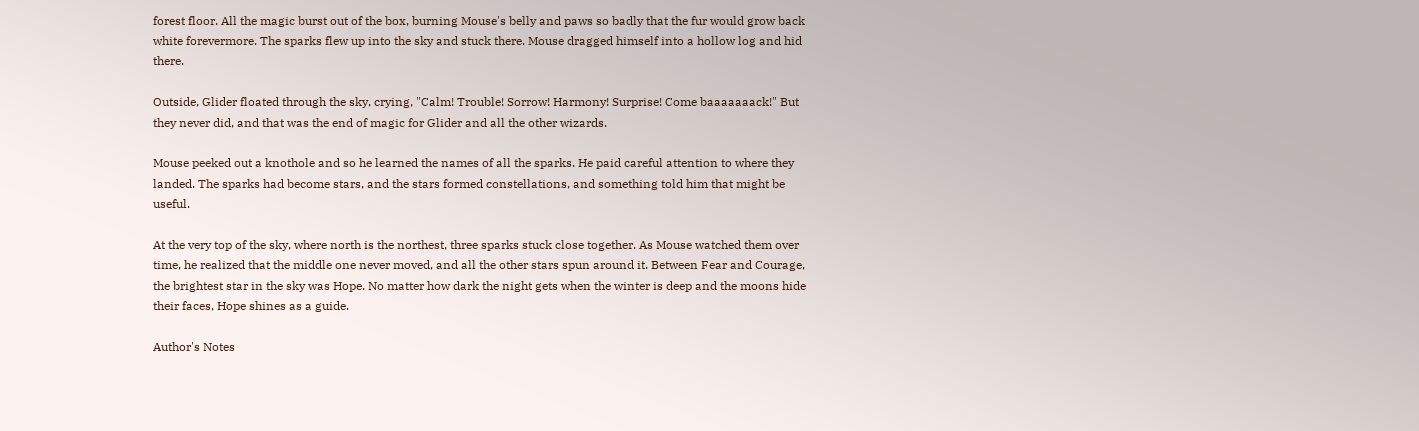forest floor. All the magic burst out of the box, burning Mouse's belly and paws so badly that the fur would grow back white forevermore. The sparks flew up into the sky and stuck there. Mouse dragged himself into a hollow log and hid there.

Outside, Glider floated through the sky, crying, "Calm! Trouble! Sorrow! Harmony! Surprise! Come baaaaaaack!" But they never did, and that was the end of magic for Glider and all the other wizards.

Mouse peeked out a knothole and so he learned the names of all the sparks. He paid careful attention to where they landed. The sparks had become stars, and the stars formed constellations, and something told him that might be useful.

At the very top of the sky, where north is the northest, three sparks stuck close together. As Mouse watched them over time, he realized that the middle one never moved, and all the other stars spun around it. Between Fear and Courage, the brightest star in the sky was Hope. No matter how dark the night gets when the winter is deep and the moons hide their faces, Hope shines as a guide.

Author's Notes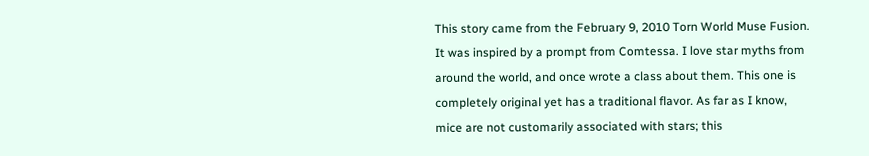This story came from the February 9, 2010 Torn World Muse Fusion. It was inspired by a prompt from Comtessa. I love star myths from around the world, and once wrote a class about them. This one is completely original yet has a traditional flavor. As far as I know, mice are not customarily associated with stars; this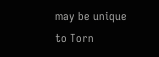may be unique to Torn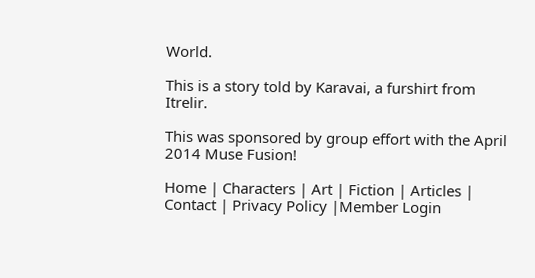World.

This is a story told by Karavai, a furshirt from Itrelir.

This was sponsored by group effort with the April 2014 Muse Fusion!

Home | Characters | Art | Fiction | Articles | Contact | Privacy Policy |Member Login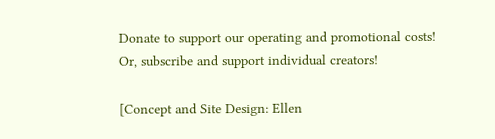Donate to support our operating and promotional costs!
Or, subscribe and support individual creators!

[Concept and Site Design: Ellen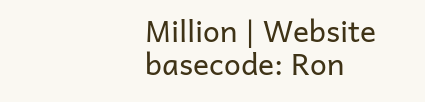Million | Website basecode: Ron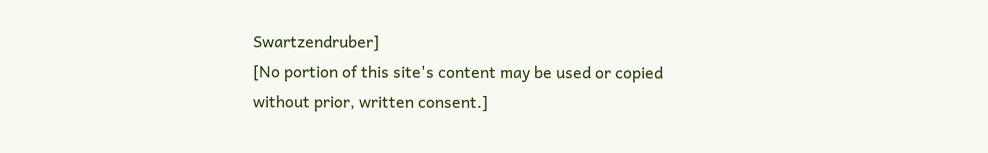Swartzendruber]
[No portion of this site's content may be used or copied without prior, written consent.]